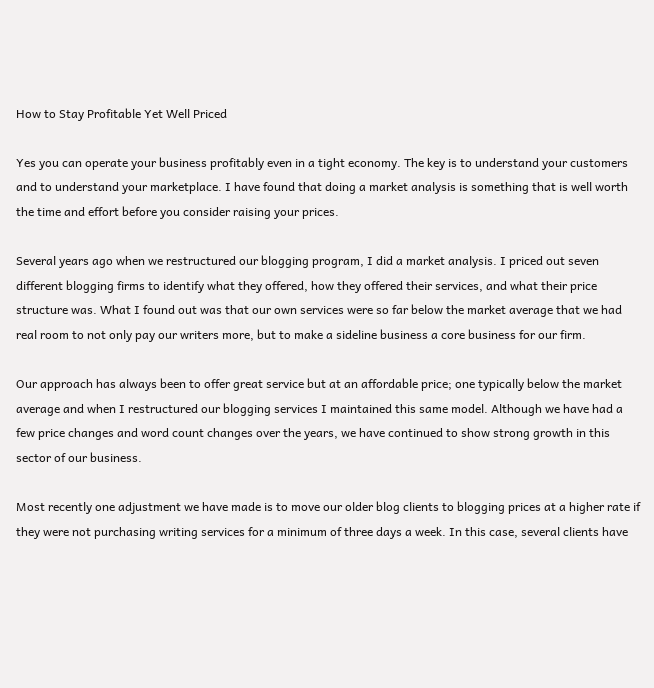How to Stay Profitable Yet Well Priced

Yes you can operate your business profitably even in a tight economy. The key is to understand your customers and to understand your marketplace. I have found that doing a market analysis is something that is well worth the time and effort before you consider raising your prices.

Several years ago when we restructured our blogging program, I did a market analysis. I priced out seven different blogging firms to identify what they offered, how they offered their services, and what their price structure was. What I found out was that our own services were so far below the market average that we had real room to not only pay our writers more, but to make a sideline business a core business for our firm.

Our approach has always been to offer great service but at an affordable price; one typically below the market average and when I restructured our blogging services I maintained this same model. Although we have had a few price changes and word count changes over the years, we have continued to show strong growth in this sector of our business.

Most recently one adjustment we have made is to move our older blog clients to blogging prices at a higher rate if they were not purchasing writing services for a minimum of three days a week. In this case, several clients have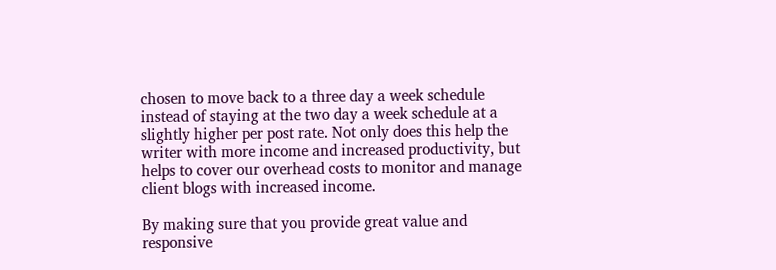chosen to move back to a three day a week schedule instead of staying at the two day a week schedule at a slightly higher per post rate. Not only does this help the writer with more income and increased productivity, but helps to cover our overhead costs to monitor and manage client blogs with increased income.

By making sure that you provide great value and responsive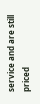service and are still priced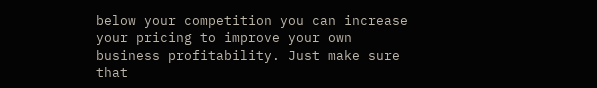below your competition you can increase your pricing to improve your own business profitability. Just make sure that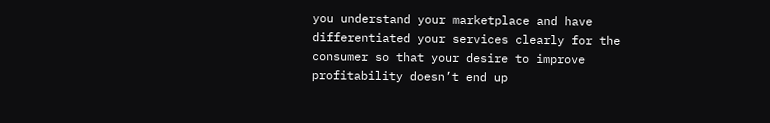you understand your marketplace and have differentiated your services clearly for the consumer so that your desire to improve profitability doesn’t end up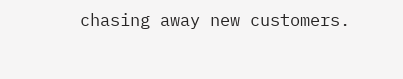chasing away new customers.